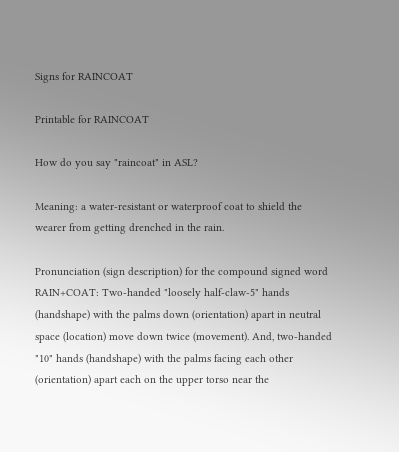Signs for RAINCOAT

Printable for RAINCOAT

How do you say "raincoat" in ASL?

Meaning: a water-resistant or waterproof coat to shield the wearer from getting drenched in the rain.

Pronunciation (sign description) for the compound signed word RAIN+COAT: Two-handed "loosely half-claw-5" hands (handshape) with the palms down (orientation) apart in neutral space (location) move down twice (movement). And, two-handed "10" hands (handshape) with the palms facing each other (orientation) apart each on the upper torso near the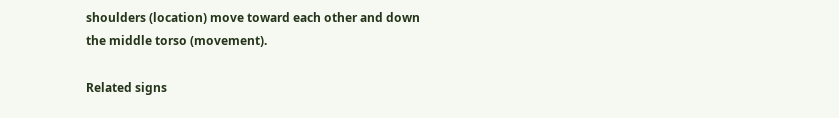shoulders (location) move toward each other and down the middle torso (movement).

Related signs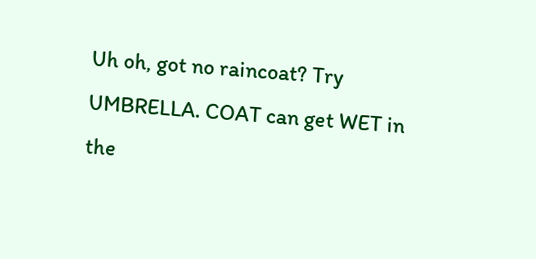Uh oh, got no raincoat? Try UMBRELLA. COAT can get WET in the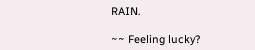RAIN.

~~ Feeling lucky?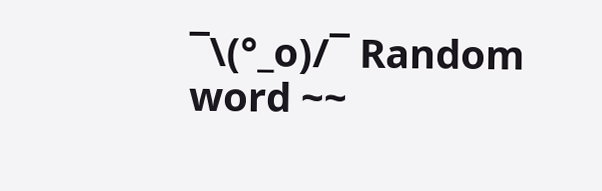¯\(°_o)/¯ Random word ~~